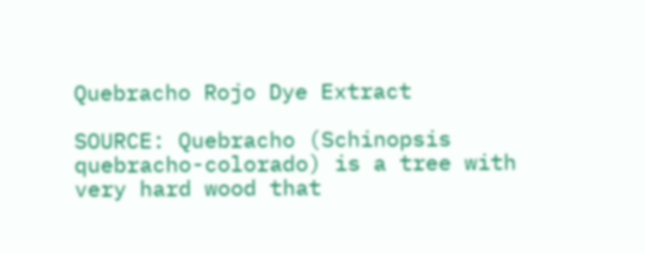Quebracho Rojo Dye Extract

SOURCE: Quebracho (Schinopsis quebracho-colorado) is a tree with very hard wood that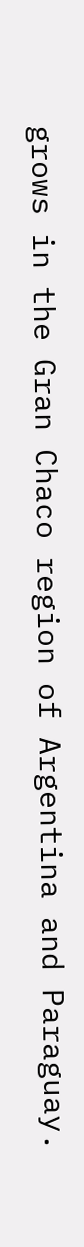grows in the Gran Chaco region of Argentina and Paraguay.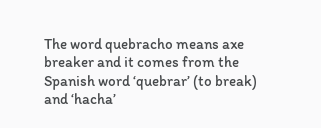The word quebracho means axe breaker and it comes from the Spanish word ‘quebrar’ (to break) and ‘hacha’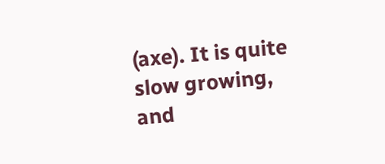(axe). It is quite slow growing, and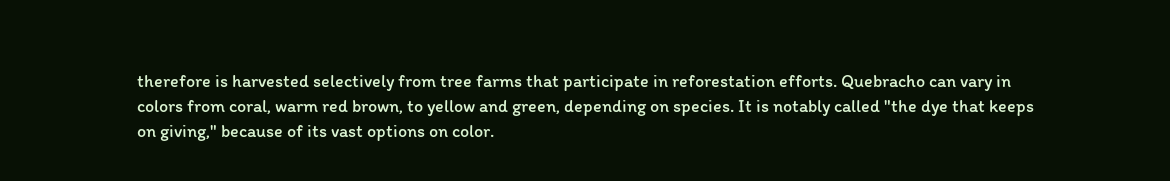therefore is harvested selectively from tree farms that participate in reforestation efforts. Quebracho can vary in colors from coral, warm red brown, to yellow and green, depending on species. It is notably called "the dye that keeps on giving," because of its vast options on color.